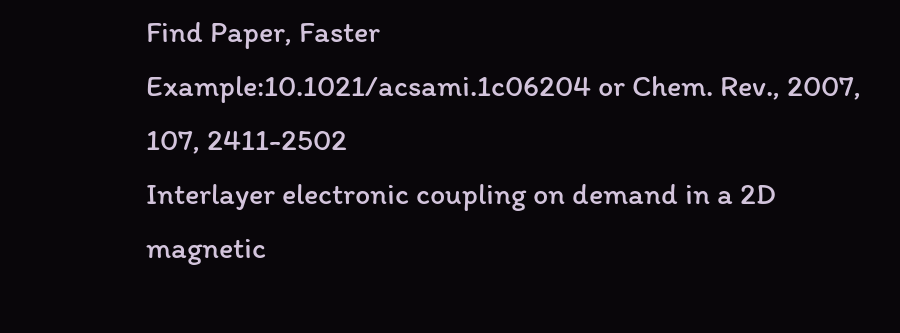Find Paper, Faster
Example:10.1021/acsami.1c06204 or Chem. Rev., 2007, 107, 2411-2502
Interlayer electronic coupling on demand in a 2D magnetic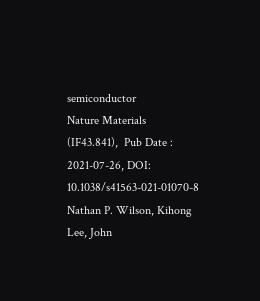semiconductor
Nature Materials  (IF43.841),  Pub Date : 2021-07-26, DOI: 10.1038/s41563-021-01070-8
Nathan P. Wilson, Kihong Lee, John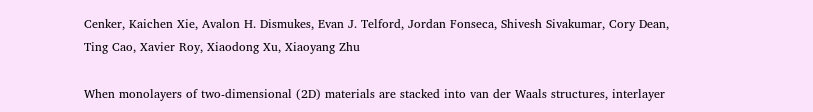Cenker, Kaichen Xie, Avalon H. Dismukes, Evan J. Telford, Jordan Fonseca, Shivesh Sivakumar, Cory Dean, Ting Cao, Xavier Roy, Xiaodong Xu, Xiaoyang Zhu

When monolayers of two-dimensional (2D) materials are stacked into van der Waals structures, interlayer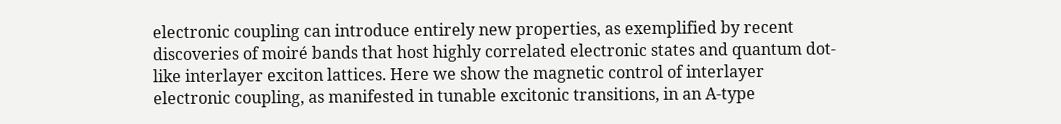electronic coupling can introduce entirely new properties, as exemplified by recent discoveries of moiré bands that host highly correlated electronic states and quantum dot-like interlayer exciton lattices. Here we show the magnetic control of interlayer electronic coupling, as manifested in tunable excitonic transitions, in an A-type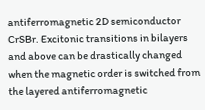antiferromagnetic 2D semiconductor CrSBr. Excitonic transitions in bilayers and above can be drastically changed when the magnetic order is switched from the layered antiferromagnetic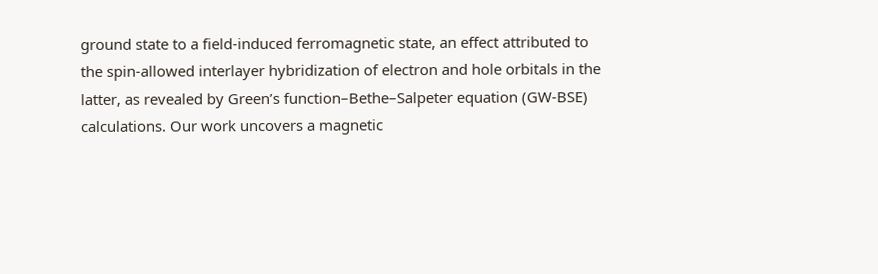ground state to a field-induced ferromagnetic state, an effect attributed to the spin-allowed interlayer hybridization of electron and hole orbitals in the latter, as revealed by Green’s function–Bethe–Salpeter equation (GW-BSE) calculations. Our work uncovers a magnetic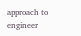approach to engineer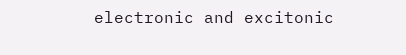electronic and excitonic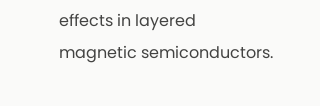effects in layered magnetic semiconductors.